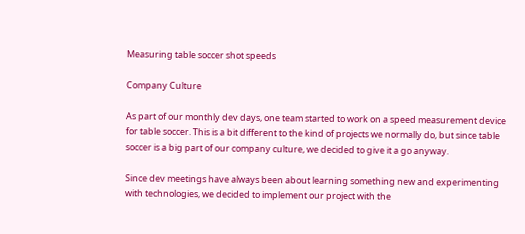Measuring table soccer shot speeds

Company Culture

As part of our monthly dev days, one team started to work on a speed measurement device for table soccer. This is a bit different to the kind of projects we normally do, but since table soccer is a big part of our company culture, we decided to give it a go anyway.

Since dev meetings have always been about learning something new and experimenting with technologies, we decided to implement our project with the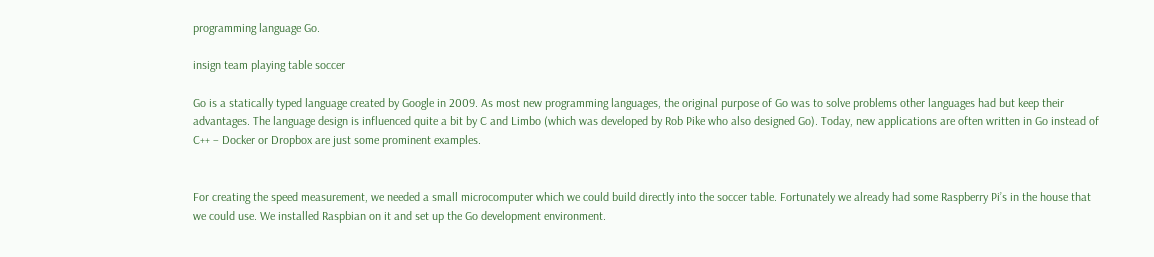programming language Go.

insign team playing table soccer

Go is a statically typed language created by Google in 2009. As most new programming languages, the original purpose of Go was to solve problems other languages had but keep their advantages. The language design is influenced quite a bit by C and Limbo (which was developed by Rob Pike who also designed Go). Today, new applications are often written in Go instead of C++ – Docker or Dropbox are just some prominent examples.


For creating the speed measurement, we needed a small microcomputer which we could build directly into the soccer table. Fortunately we already had some Raspberry Pi’s in the house that we could use. We installed Raspbian on it and set up the Go development environment.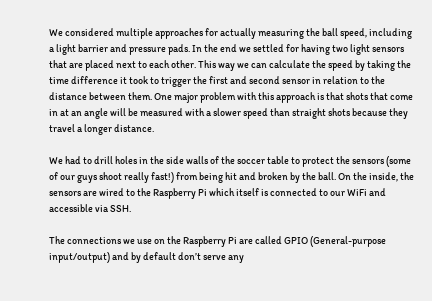We considered multiple approaches for actually measuring the ball speed, including a light barrier and pressure pads. In the end we settled for having two light sensors that are placed next to each other. This way we can calculate the speed by taking the time difference it took to trigger the first and second sensor in relation to the distance between them. One major problem with this approach is that shots that come in at an angle will be measured with a slower speed than straight shots because they travel a longer distance.

We had to drill holes in the side walls of the soccer table to protect the sensors (some of our guys shoot really fast!) from being hit and broken by the ball. On the inside, the sensors are wired to the Raspberry Pi which itself is connected to our WiFi and accessible via SSH.

The connections we use on the Raspberry Pi are called GPIO (General-purpose input/output) and by default don’t serve any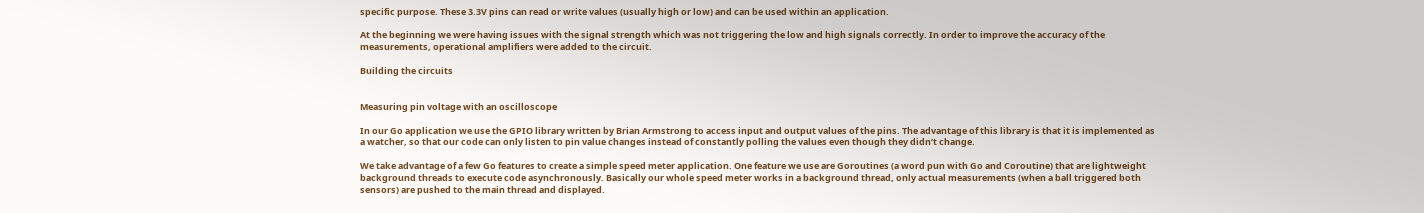specific purpose. These 3.3V pins can read or write values (usually high or low) and can be used within an application.

At the beginning we were having issues with the signal strength which was not triggering the low and high signals correctly. In order to improve the accuracy of the measurements, operational amplifiers were added to the circuit.

Building the circuits


Measuring pin voltage with an oscilloscope

In our Go application we use the GPIO library written by Brian Armstrong to access input and output values of the pins. The advantage of this library is that it is implemented as a watcher, so that our code can only listen to pin value changes instead of constantly polling the values even though they didn’t change.

We take advantage of a few Go features to create a simple speed meter application. One feature we use are Goroutines (a word pun with Go and Coroutine) that are lightweight background threads to execute code asynchronously. Basically our whole speed meter works in a background thread, only actual measurements (when a ball triggered both sensors) are pushed to the main thread and displayed.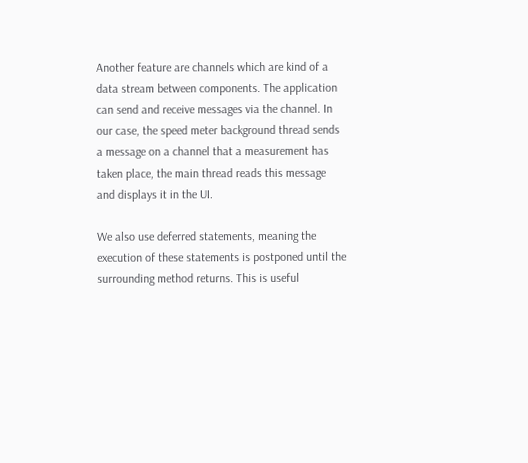Another feature are channels which are kind of a data stream between components. The application can send and receive messages via the channel. In our case, the speed meter background thread sends a message on a channel that a measurement has taken place, the main thread reads this message and displays it in the UI.

We also use deferred statements, meaning the execution of these statements is postponed until the surrounding method returns. This is useful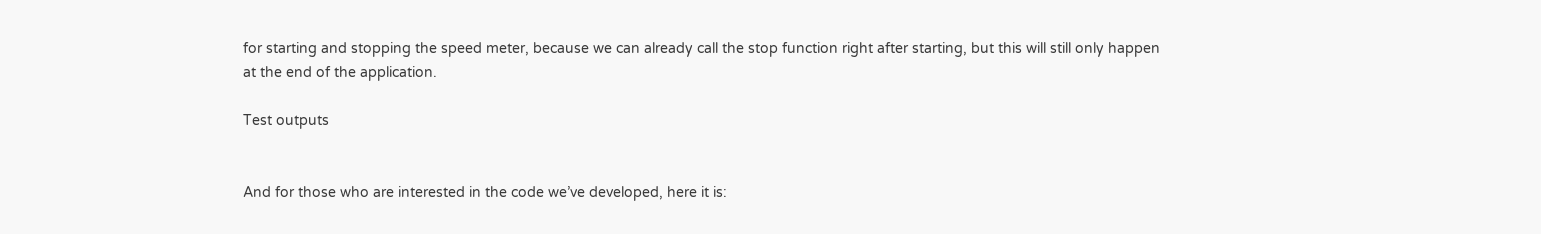for starting and stopping the speed meter, because we can already call the stop function right after starting, but this will still only happen at the end of the application.

Test outputs


And for those who are interested in the code we’ve developed, here it is: